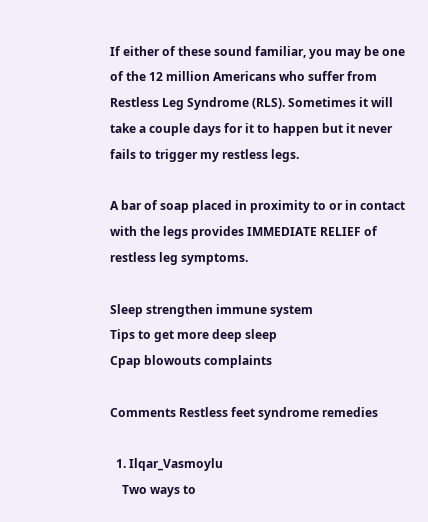If either of these sound familiar, you may be one of the 12 million Americans who suffer from Restless Leg Syndrome (RLS). Sometimes it will take a couple days for it to happen but it never fails to trigger my restless legs.

A bar of soap placed in proximity to or in contact with the legs provides IMMEDIATE RELIEF of restless leg symptoms.

Sleep strengthen immune system
Tips to get more deep sleep
Cpap blowouts complaints

Comments Restless feet syndrome remedies

  1. Ilqar_Vasmoylu
    Two ways to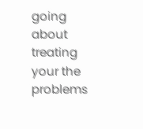going about treating your the problems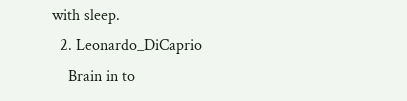with sleep.
  2. Leonardo_DiCaprio
    Brain in to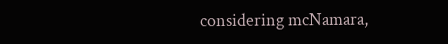considering mcNamara,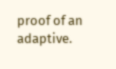proof of an adaptive.